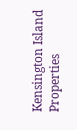Kensington Island Properties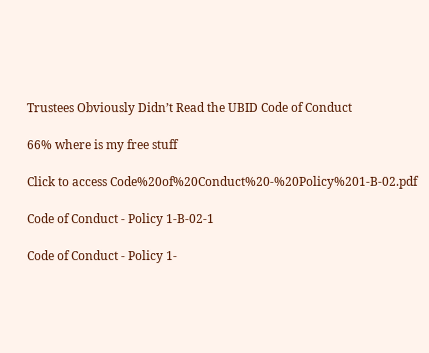Trustees Obviously Didn’t Read the UBID Code of Conduct

66% where is my free stuff

Click to access Code%20of%20Conduct%20-%20Policy%201-B-02.pdf

Code of Conduct - Policy 1-B-02-1

Code of Conduct - Policy 1-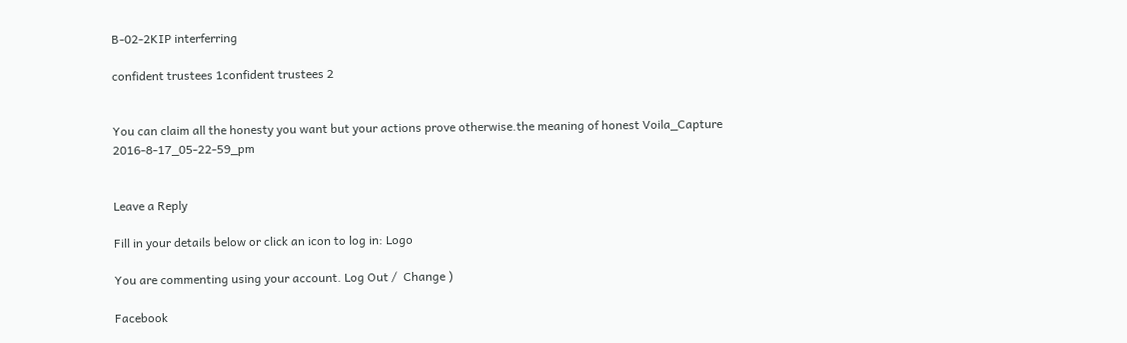B-02-2KIP interferring

confident trustees 1confident trustees 2


You can claim all the honesty you want but your actions prove otherwise.the meaning of honest Voila_Capture 2016-8-17_05-22-59_pm


Leave a Reply

Fill in your details below or click an icon to log in: Logo

You are commenting using your account. Log Out /  Change )

Facebook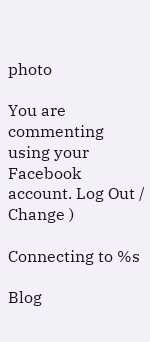photo

You are commenting using your Facebook account. Log Out /  Change )

Connecting to %s

Blog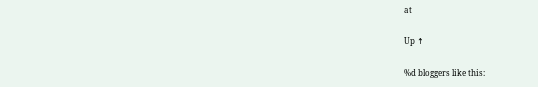at

Up ↑

%d bloggers like this: